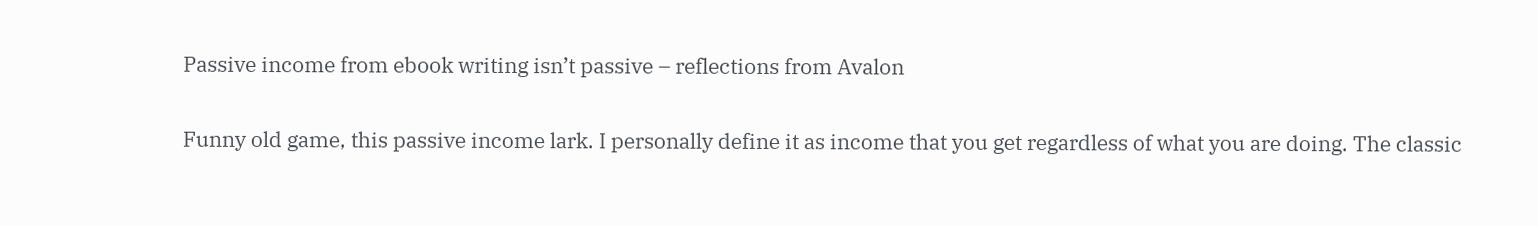Passive income from ebook writing isn’t passive – reflections from Avalon

Funny old game, this passive income lark. I personally define it as income that you get regardless of what you are doing. The classic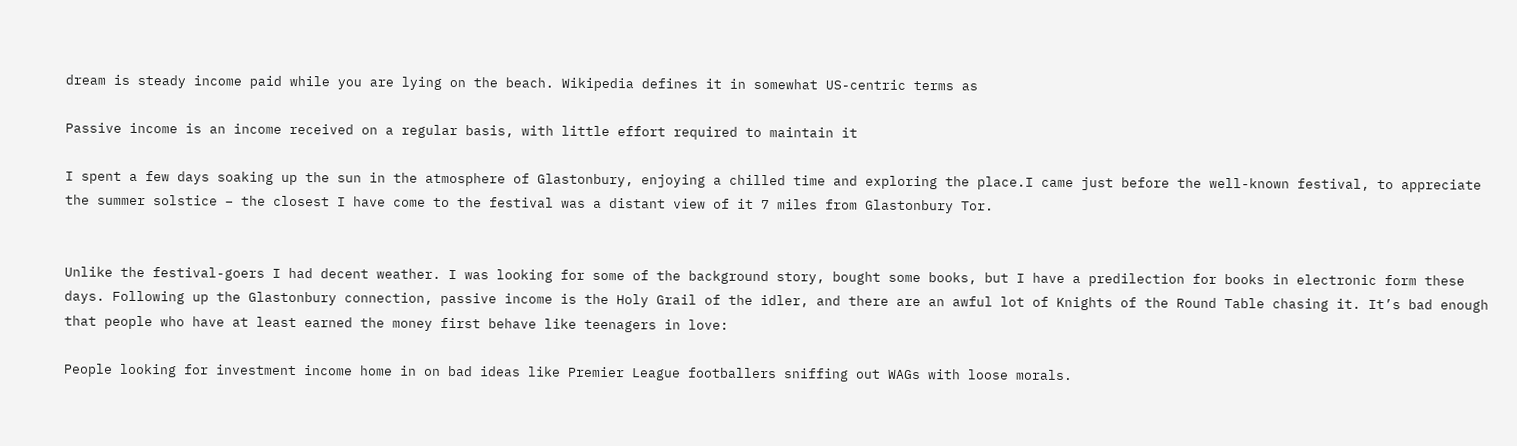dream is steady income paid while you are lying on the beach. Wikipedia defines it in somewhat US-centric terms as

Passive income is an income received on a regular basis, with little effort required to maintain it

I spent a few days soaking up the sun in the atmosphere of Glastonbury, enjoying a chilled time and exploring the place.I came just before the well-known festival, to appreciate the summer solstice – the closest I have come to the festival was a distant view of it 7 miles from Glastonbury Tor.


Unlike the festival-goers I had decent weather. I was looking for some of the background story, bought some books, but I have a predilection for books in electronic form these days. Following up the Glastonbury connection, passive income is the Holy Grail of the idler, and there are an awful lot of Knights of the Round Table chasing it. It’s bad enough that people who have at least earned the money first behave like teenagers in love:

People looking for investment income home in on bad ideas like Premier League footballers sniffing out WAGs with loose morals.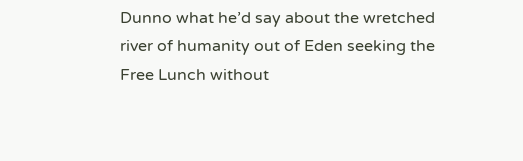Dunno what he’d say about the wretched river of humanity out of Eden seeking the Free Lunch without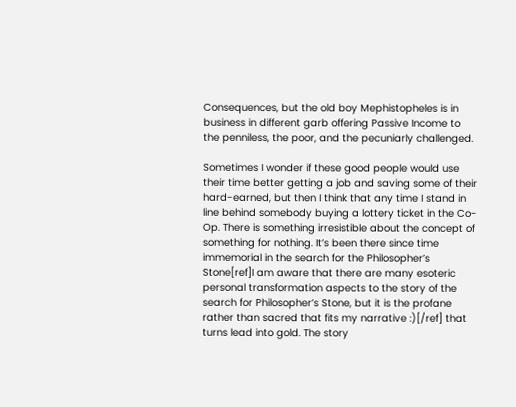Consequences, but the old boy Mephistopheles is in business in different garb offering Passive Income to the penniless, the poor, and the pecuniarly challenged.

Sometimes I wonder if these good people would use their time better getting a job and saving some of their hard-earned, but then I think that any time I stand in line behind somebody buying a lottery ticket in the Co-Op. There is something irresistible about the concept of something for nothing. It’s been there since time immemorial in the search for the Philosopher’s Stone[ref]I am aware that there are many esoteric personal transformation aspects to the story of the search for Philosopher’s Stone, but it is the profane rather than sacred that fits my narrative :)[/ref] that turns lead into gold. The story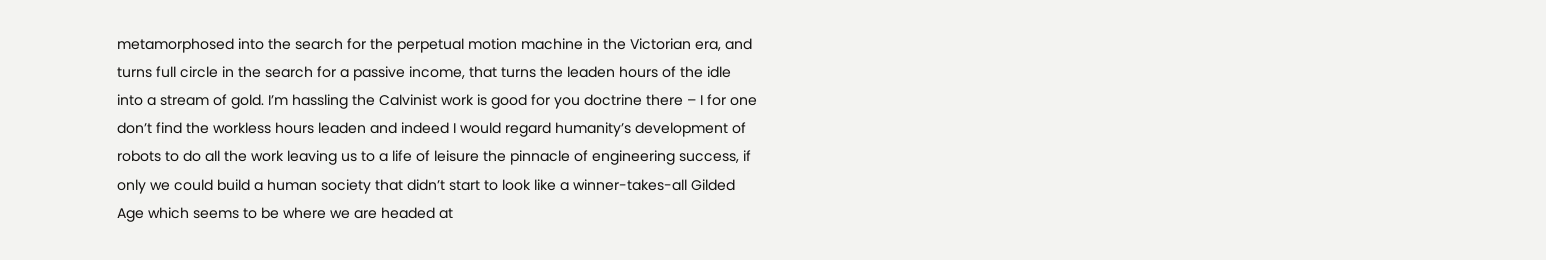metamorphosed into the search for the perpetual motion machine in the Victorian era, and turns full circle in the search for a passive income, that turns the leaden hours of the idle into a stream of gold. I’m hassling the Calvinist work is good for you doctrine there – I for one don’t find the workless hours leaden and indeed I would regard humanity’s development of robots to do all the work leaving us to a life of leisure the pinnacle of engineering success, if only we could build a human society that didn’t start to look like a winner-takes-all Gilded Age which seems to be where we are headed at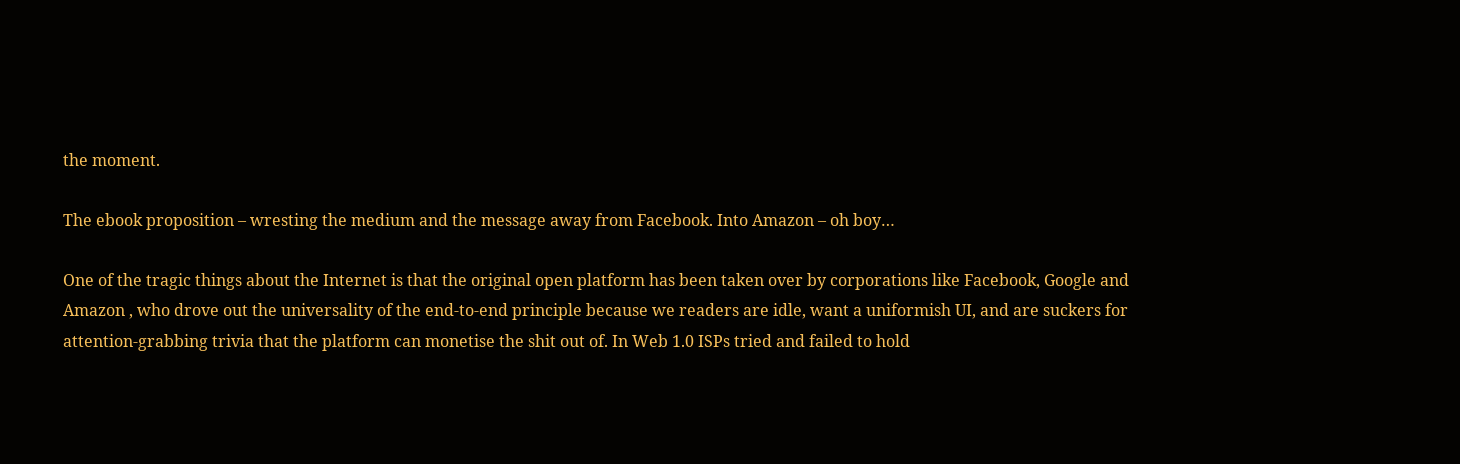the moment.

The ebook proposition – wresting the medium and the message away from Facebook. Into Amazon – oh boy…

One of the tragic things about the Internet is that the original open platform has been taken over by corporations like Facebook, Google and Amazon , who drove out the universality of the end-to-end principle because we readers are idle, want a uniformish UI, and are suckers for attention-grabbing trivia that the platform can monetise the shit out of. In Web 1.0 ISPs tried and failed to hold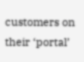customers on their ‘portal’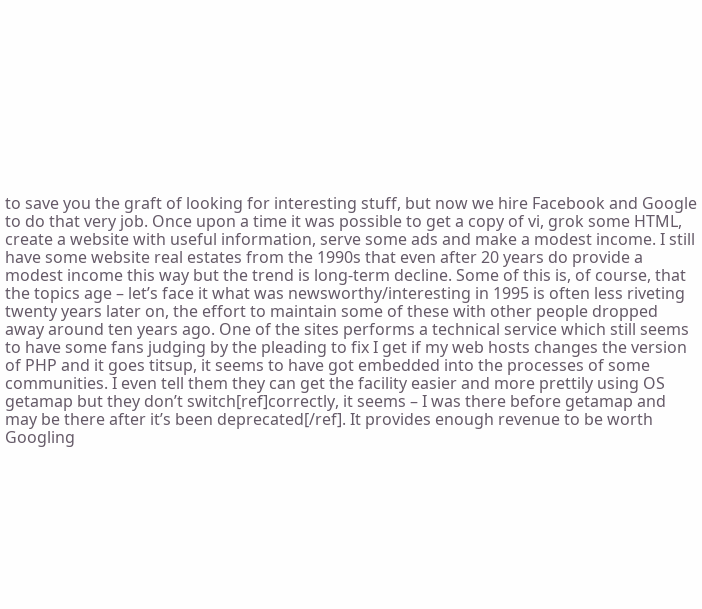to save you the graft of looking for interesting stuff, but now we hire Facebook and Google to do that very job. Once upon a time it was possible to get a copy of vi, grok some HTML, create a website with useful information, serve some ads and make a modest income. I still have some website real estates from the 1990s that even after 20 years do provide a modest income this way but the trend is long-term decline. Some of this is, of course, that the topics age – let’s face it what was newsworthy/interesting in 1995 is often less riveting twenty years later on, the effort to maintain some of these with other people dropped away around ten years ago. One of the sites performs a technical service which still seems to have some fans judging by the pleading to fix I get if my web hosts changes the version of PHP and it goes titsup, it seems to have got embedded into the processes of some communities. I even tell them they can get the facility easier and more prettily using OS getamap but they don’t switch[ref]correctly, it seems – I was there before getamap and may be there after it’s been deprecated[/ref]. It provides enough revenue to be worth Googling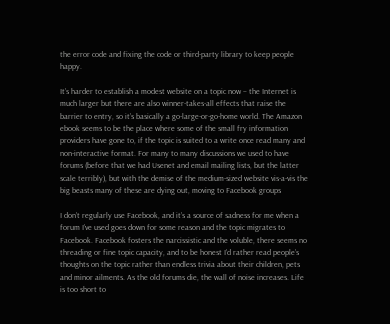the error code and fixing the code or third-party library to keep people happy.

It’s harder to establish a modest website on a topic now – the Internet is much larger but there are also winner-takes-all effects that raise the barrier to entry, so it’s basically a go-large-or-go-home world. The Amazon ebook seems to be the place where some of the small fry information providers have gone to, if the topic is suited to a write once read many and non-interactive format. For many to many discussions we used to have forums (before that we had Usenet and email mailing lists, but the latter scale terribly), but with the demise of the medium-sized website vis-a-vis the big beasts many of these are dying out, moving to Facebook groups

I don’t regularly use Facebook, and it’s a source of sadness for me when a forum I’ve used goes down for some reason and the topic migrates to Facebook. Facebook fosters the narcissistic and the voluble, there seems no threading or fine topic capacity, and to be honest I’d rather read people’s thoughts on the topic rather than endless trivia about their children, pets and minor ailments. As the old forums die, the wall of noise increases. Life is too short to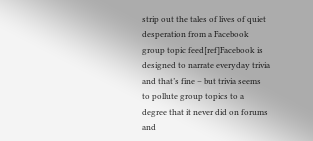strip out the tales of lives of quiet desperation from a Facebook group topic feed[ref]Facebook is designed to narrate everyday trivia and that’s fine – but trivia seems to pollute group topics to a degree that it never did on forums and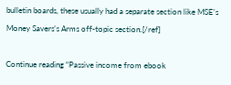bulletin boards, these usually had a separate section like MSE’s Money Savers’s Arms off-topic section.[/ref]

Continue reading “Passive income from ebook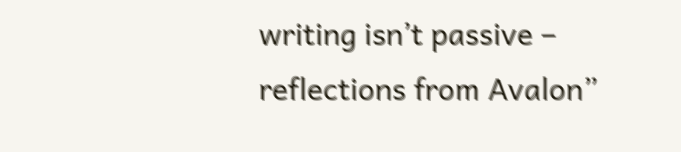writing isn’t passive – reflections from Avalon”